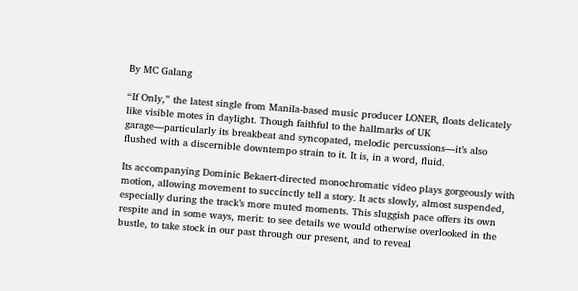By MC Galang

“If Only,” the latest single from Manila-based music producer LONER, floats delicately like visible motes in daylight. Though faithful to the hallmarks of UK garage—particularly its breakbeat and syncopated, melodic percussions—it’s also flushed with a discernible downtempo strain to it. It is, in a word, fluid.

Its accompanying Dominic Bekaert-directed monochromatic video plays gorgeously with motion, allowing movement to succinctly tell a story. It acts slowly, almost suspended, especially during the track’s more muted moments. This sluggish pace offers its own respite and in some ways, merit: to see details we would otherwise overlooked in the bustle, to take stock in our past through our present, and to reveal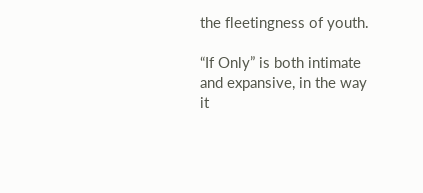the fleetingness of youth.

“If Only” is both intimate and expansive, in the way it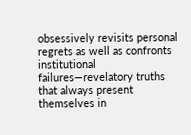obsessively revisits personal regrets as well as confronts institutional failures—revelatory truths that always present themselves in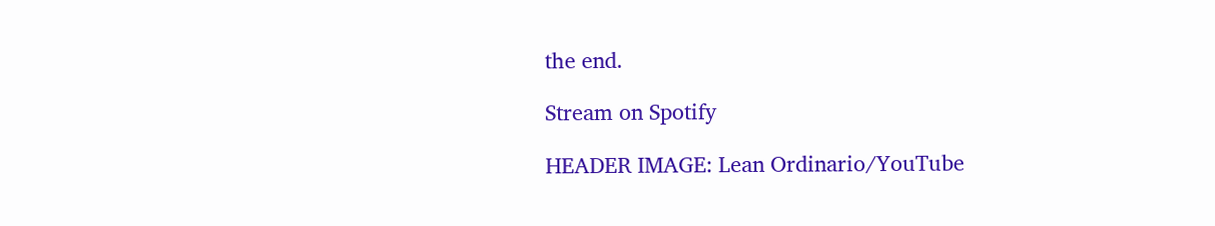the end.

Stream on Spotify

HEADER IMAGE: Lean Ordinario/YouTube